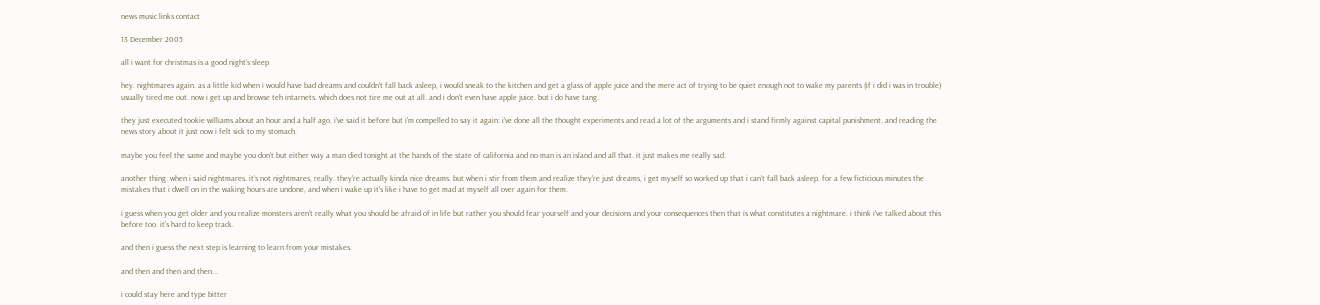news music links contact

13 December 2005

all i want for christmas is a good night's sleep

hey. nightmares again. as a little kid when i would have bad dreams and couldn't fall back asleep, i would sneak to the kitchen and get a glass of apple juice and the mere act of trying to be quiet enough not to wake my parents (if i did i was in trouble) usually tired me out. now i get up and browse teh intarnets. which does not tire me out at all. and i don't even have apple juice. but i do have tang.

they just executed tookie williams about an hour and a half ago. i've said it before but i'm compelled to say it again: i've done all the thought experiments and read a lot of the arguments and i stand firmly against capital punishment. and reading the news story about it just now i felt sick to my stomach.

maybe you feel the same and maybe you don't but either way a man died tonight at the hands of the state of california and no man is an island and all that. it just makes me really sad.

another thing. when i said nightmares. it's not nightmares, really. they're actually kinda nice dreams. but when i stir from them and realize they're just dreams, i get myself so worked up that i can't fall back asleep. for a few ficticious minutes the mistakes that i dwell on in the waking hours are undone, and when i wake up it's like i have to get mad at myself all over again for them.

i guess when you get older and you realize monsters aren't really what you should be afraid of in life but rather you should fear yourself and your decisions and your consequences then that is what constitutes a nightmare. i think i've talked about this before too. it's hard to keep track.

and then i guess the next step is learning to learn from your mistakes.

and then and then and then...

i could stay here and type bitter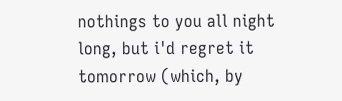nothings to you all night long, but i'd regret it tomorrow (which, by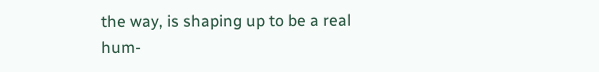the way, is shaping up to be a real hum-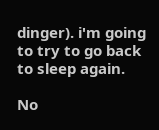dinger). i'm going to try to go back to sleep again.

No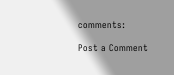comments:

Post a Comment